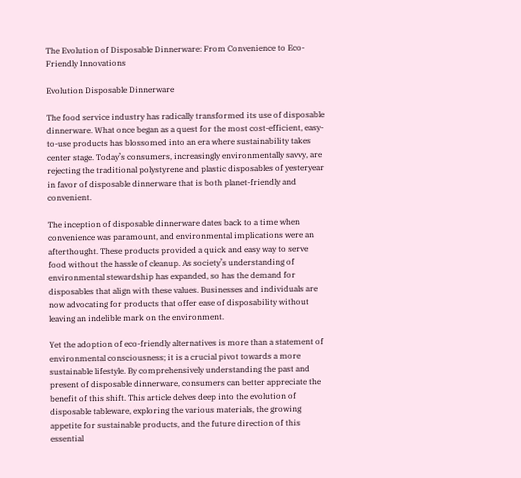The Evolution of Disposable Dinnerware: From Convenience to Eco-Friendly Innovations

Evolution Disposable Dinnerware

The food service industry has radically transformed its use of disposable dinnerware. What once began as a quest for the most cost-efficient, easy-to-use products has blossomed into an era where sustainability takes center stage. Today’s consumers, increasingly environmentally savvy, are rejecting the traditional polystyrene and plastic disposables of yesteryear in favor of disposable dinnerware that is both planet-friendly and convenient.

The inception of disposable dinnerware dates back to a time when convenience was paramount, and environmental implications were an afterthought. These products provided a quick and easy way to serve food without the hassle of cleanup. As society’s understanding of environmental stewardship has expanded, so has the demand for disposables that align with these values. Businesses and individuals are now advocating for products that offer ease of disposability without leaving an indelible mark on the environment.

Yet the adoption of eco-friendly alternatives is more than a statement of environmental consciousness; it is a crucial pivot towards a more sustainable lifestyle. By comprehensively understanding the past and present of disposable dinnerware, consumers can better appreciate the benefit of this shift. This article delves deep into the evolution of disposable tableware, exploring the various materials, the growing appetite for sustainable products, and the future direction of this essential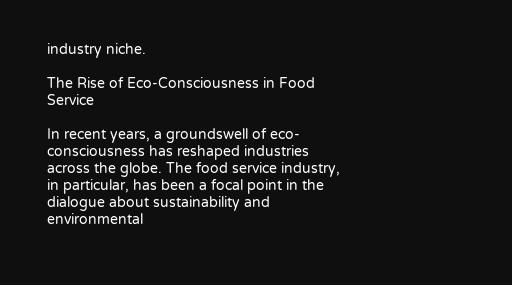industry niche.

The Rise of Eco-Consciousness in Food Service

In recent years, a groundswell of eco-consciousness has reshaped industries across the globe. The food service industry, in particular, has been a focal point in the dialogue about sustainability and environmental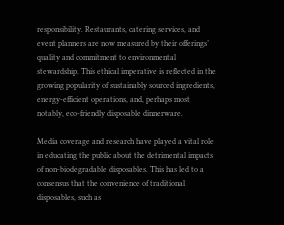responsibility. Restaurants, catering services, and event planners are now measured by their offerings’ quality and commitment to environmental stewardship. This ethical imperative is reflected in the growing popularity of sustainably sourced ingredients, energy-efficient operations, and, perhaps most notably, eco-friendly disposable dinnerware.

Media coverage and research have played a vital role in educating the public about the detrimental impacts of non-biodegradable disposables. This has led to a consensus that the convenience of traditional disposables, such as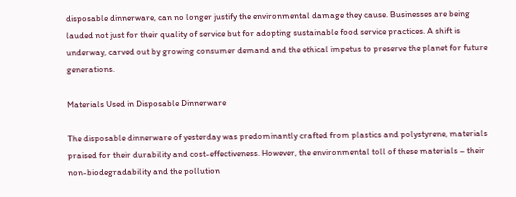disposable dinnerware, can no longer justify the environmental damage they cause. Businesses are being lauded not just for their quality of service but for adopting sustainable food service practices. A shift is underway, carved out by growing consumer demand and the ethical impetus to preserve the planet for future generations.

Materials Used in Disposable Dinnerware

The disposable dinnerware of yesterday was predominantly crafted from plastics and polystyrene, materials praised for their durability and cost-effectiveness. However, the environmental toll of these materials – their non-biodegradability and the pollution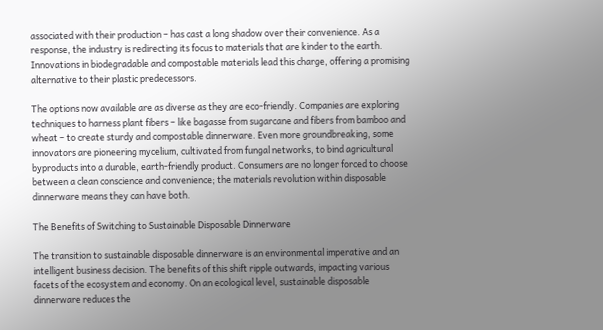associated with their production – has cast a long shadow over their convenience. As a response, the industry is redirecting its focus to materials that are kinder to the earth. Innovations in biodegradable and compostable materials lead this charge, offering a promising alternative to their plastic predecessors.

The options now available are as diverse as they are eco-friendly. Companies are exploring techniques to harness plant fibers – like bagasse from sugarcane and fibers from bamboo and wheat – to create sturdy and compostable dinnerware. Even more groundbreaking, some innovators are pioneering mycelium, cultivated from fungal networks, to bind agricultural byproducts into a durable, earth-friendly product. Consumers are no longer forced to choose between a clean conscience and convenience; the materials revolution within disposable dinnerware means they can have both.

The Benefits of Switching to Sustainable Disposable Dinnerware

The transition to sustainable disposable dinnerware is an environmental imperative and an intelligent business decision. The benefits of this shift ripple outwards, impacting various facets of the ecosystem and economy. On an ecological level, sustainable disposable dinnerware reduces the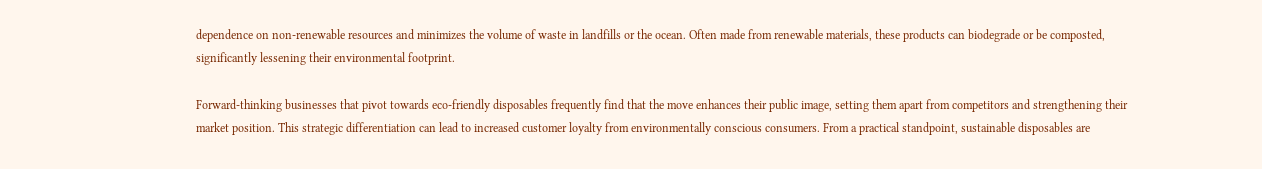dependence on non-renewable resources and minimizes the volume of waste in landfills or the ocean. Often made from renewable materials, these products can biodegrade or be composted, significantly lessening their environmental footprint.

Forward-thinking businesses that pivot towards eco-friendly disposables frequently find that the move enhances their public image, setting them apart from competitors and strengthening their market position. This strategic differentiation can lead to increased customer loyalty from environmentally conscious consumers. From a practical standpoint, sustainable disposables are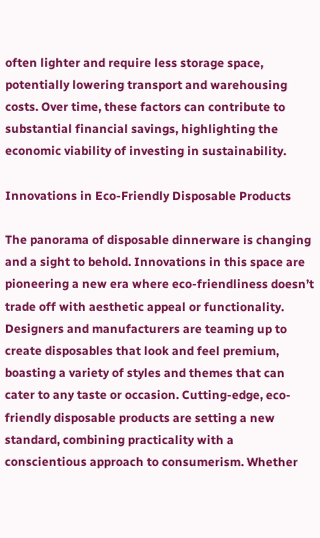often lighter and require less storage space, potentially lowering transport and warehousing costs. Over time, these factors can contribute to substantial financial savings, highlighting the economic viability of investing in sustainability.

Innovations in Eco-Friendly Disposable Products

The panorama of disposable dinnerware is changing and a sight to behold. Innovations in this space are pioneering a new era where eco-friendliness doesn’t trade off with aesthetic appeal or functionality. Designers and manufacturers are teaming up to create disposables that look and feel premium, boasting a variety of styles and themes that can cater to any taste or occasion. Cutting-edge, eco-friendly disposable products are setting a new standard, combining practicality with a conscientious approach to consumerism. Whether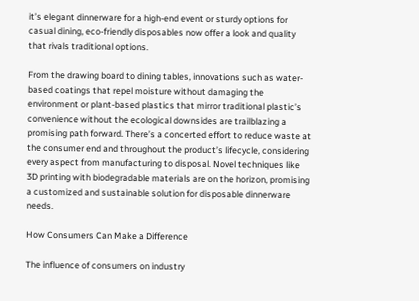it’s elegant dinnerware for a high-end event or sturdy options for casual dining, eco-friendly disposables now offer a look and quality that rivals traditional options.

From the drawing board to dining tables, innovations such as water-based coatings that repel moisture without damaging the environment or plant-based plastics that mirror traditional plastic’s convenience without the ecological downsides are trailblazing a promising path forward. There’s a concerted effort to reduce waste at the consumer end and throughout the product’s lifecycle, considering every aspect from manufacturing to disposal. Novel techniques like 3D printing with biodegradable materials are on the horizon, promising a customized and sustainable solution for disposable dinnerware needs.

How Consumers Can Make a Difference

The influence of consumers on industry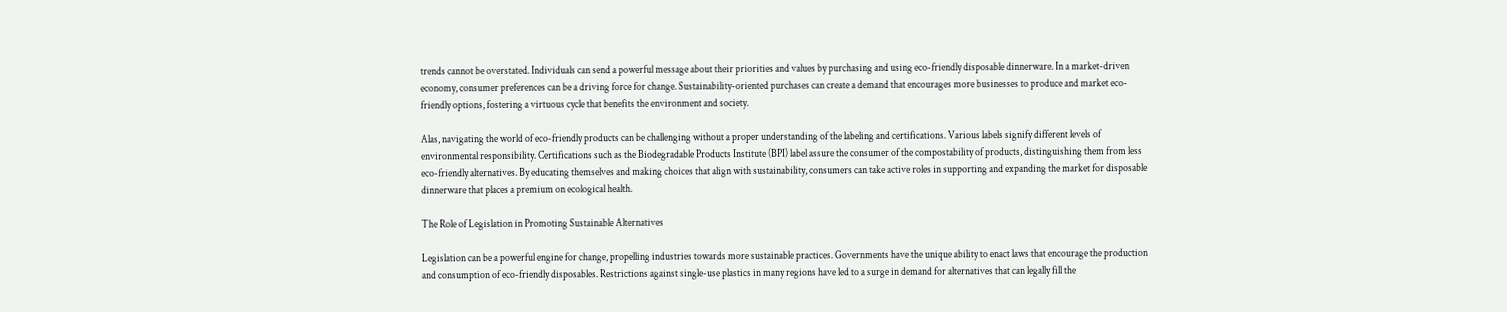trends cannot be overstated. Individuals can send a powerful message about their priorities and values by purchasing and using eco-friendly disposable dinnerware. In a market-driven economy, consumer preferences can be a driving force for change. Sustainability-oriented purchases can create a demand that encourages more businesses to produce and market eco-friendly options, fostering a virtuous cycle that benefits the environment and society.

Alas, navigating the world of eco-friendly products can be challenging without a proper understanding of the labeling and certifications. Various labels signify different levels of environmental responsibility. Certifications such as the Biodegradable Products Institute (BPI) label assure the consumer of the compostability of products, distinguishing them from less eco-friendly alternatives. By educating themselves and making choices that align with sustainability, consumers can take active roles in supporting and expanding the market for disposable dinnerware that places a premium on ecological health.

The Role of Legislation in Promoting Sustainable Alternatives

Legislation can be a powerful engine for change, propelling industries towards more sustainable practices. Governments have the unique ability to enact laws that encourage the production and consumption of eco-friendly disposables. Restrictions against single-use plastics in many regions have led to a surge in demand for alternatives that can legally fill the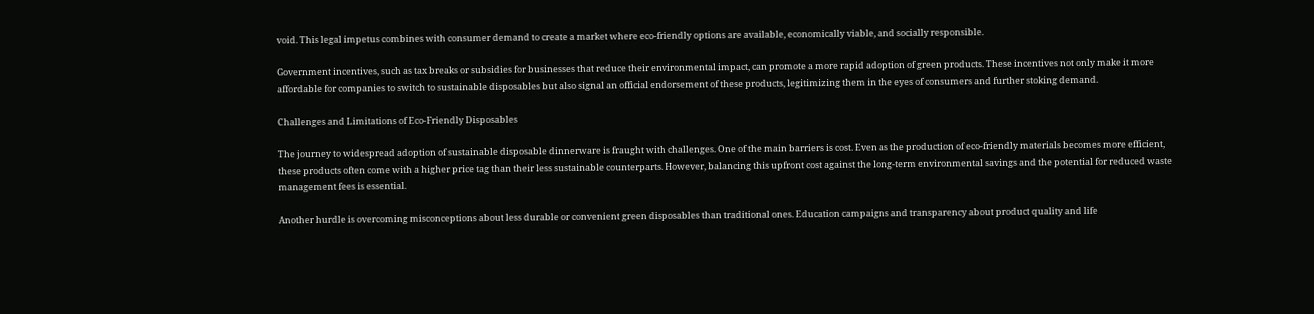void. This legal impetus combines with consumer demand to create a market where eco-friendly options are available, economically viable, and socially responsible.

Government incentives, such as tax breaks or subsidies for businesses that reduce their environmental impact, can promote a more rapid adoption of green products. These incentives not only make it more affordable for companies to switch to sustainable disposables but also signal an official endorsement of these products, legitimizing them in the eyes of consumers and further stoking demand.

Challenges and Limitations of Eco-Friendly Disposables

The journey to widespread adoption of sustainable disposable dinnerware is fraught with challenges. One of the main barriers is cost. Even as the production of eco-friendly materials becomes more efficient, these products often come with a higher price tag than their less sustainable counterparts. However, balancing this upfront cost against the long-term environmental savings and the potential for reduced waste management fees is essential.

Another hurdle is overcoming misconceptions about less durable or convenient green disposables than traditional ones. Education campaigns and transparency about product quality and life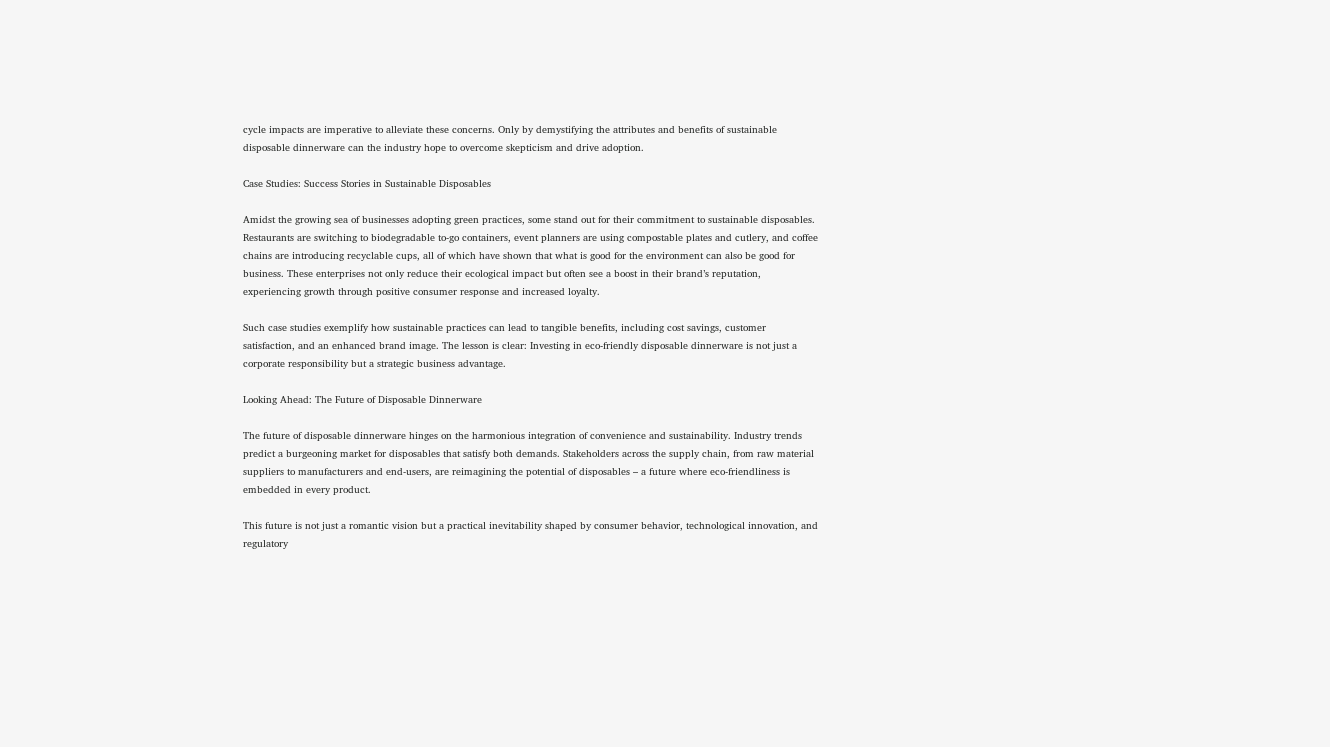cycle impacts are imperative to alleviate these concerns. Only by demystifying the attributes and benefits of sustainable disposable dinnerware can the industry hope to overcome skepticism and drive adoption.

Case Studies: Success Stories in Sustainable Disposables

Amidst the growing sea of businesses adopting green practices, some stand out for their commitment to sustainable disposables. Restaurants are switching to biodegradable to-go containers, event planners are using compostable plates and cutlery, and coffee chains are introducing recyclable cups, all of which have shown that what is good for the environment can also be good for business. These enterprises not only reduce their ecological impact but often see a boost in their brand’s reputation, experiencing growth through positive consumer response and increased loyalty.

Such case studies exemplify how sustainable practices can lead to tangible benefits, including cost savings, customer satisfaction, and an enhanced brand image. The lesson is clear: Investing in eco-friendly disposable dinnerware is not just a corporate responsibility but a strategic business advantage.

Looking Ahead: The Future of Disposable Dinnerware

The future of disposable dinnerware hinges on the harmonious integration of convenience and sustainability. Industry trends predict a burgeoning market for disposables that satisfy both demands. Stakeholders across the supply chain, from raw material suppliers to manufacturers and end-users, are reimagining the potential of disposables – a future where eco-friendliness is embedded in every product.

This future is not just a romantic vision but a practical inevitability shaped by consumer behavior, technological innovation, and regulatory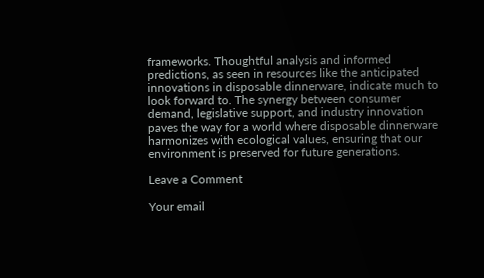frameworks. Thoughtful analysis and informed predictions, as seen in resources like the anticipated innovations in disposable dinnerware, indicate much to look forward to. The synergy between consumer demand, legislative support, and industry innovation paves the way for a world where disposable dinnerware harmonizes with ecological values, ensuring that our environment is preserved for future generations.

Leave a Comment

Your email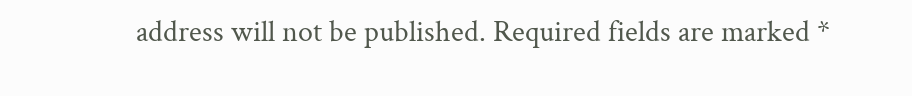address will not be published. Required fields are marked *